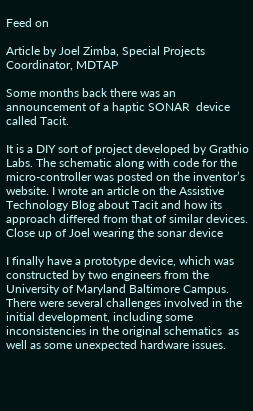Feed on

Article by Joel Zimba, Special Projects Coordinator, MDTAP

Some months back there was an announcement of a haptic SONAR  device called Tacit.

It is a DIY sort of project developed by Grathio Labs. The schematic along with code for the micro-controller was posted on the inventor’s website. I wrote an article on the Assistive Technology Blog about Tacit and how its approach differed from that of similar devices. Close up of Joel wearing the sonar device

I finally have a prototype device, which was constructed by two engineers from the University of Maryland Baltimore Campus.  There were several challenges involved in the initial development, including some inconsistencies in the original schematics  as well as some unexpected hardware issues.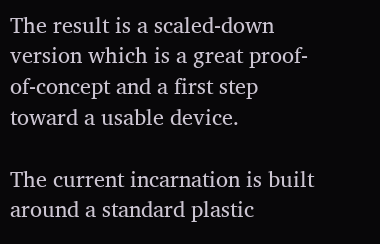The result is a scaled-down version which is a great proof-of-concept and a first step toward a usable device.

The current incarnation is built around a standard plastic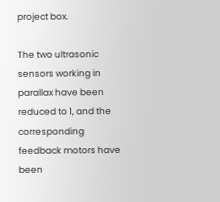project box.

The two ultrasonic sensors working in parallax have been reduced to 1, and the corresponding feedback motors have been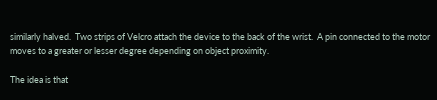similarly halved.  Two strips of Velcro attach the device to the back of the wrist.  A pin connected to the motor moves to a greater or lesser degree depending on object proximity.

The idea is that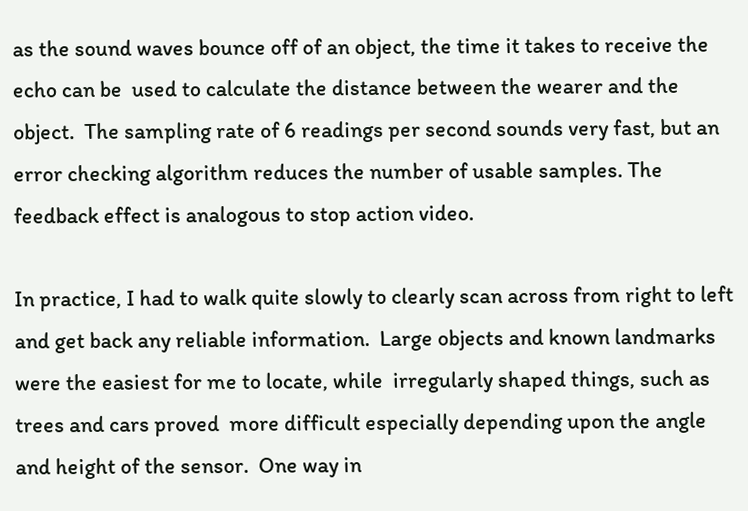as the sound waves bounce off of an object, the time it takes to receive the echo can be  used to calculate the distance between the wearer and the object.  The sampling rate of 6 readings per second sounds very fast, but an error checking algorithm reduces the number of usable samples. The feedback effect is analogous to stop action video.

In practice, I had to walk quite slowly to clearly scan across from right to left and get back any reliable information.  Large objects and known landmarks were the easiest for me to locate, while  irregularly shaped things, such as trees and cars proved  more difficult especially depending upon the angle and height of the sensor.  One way in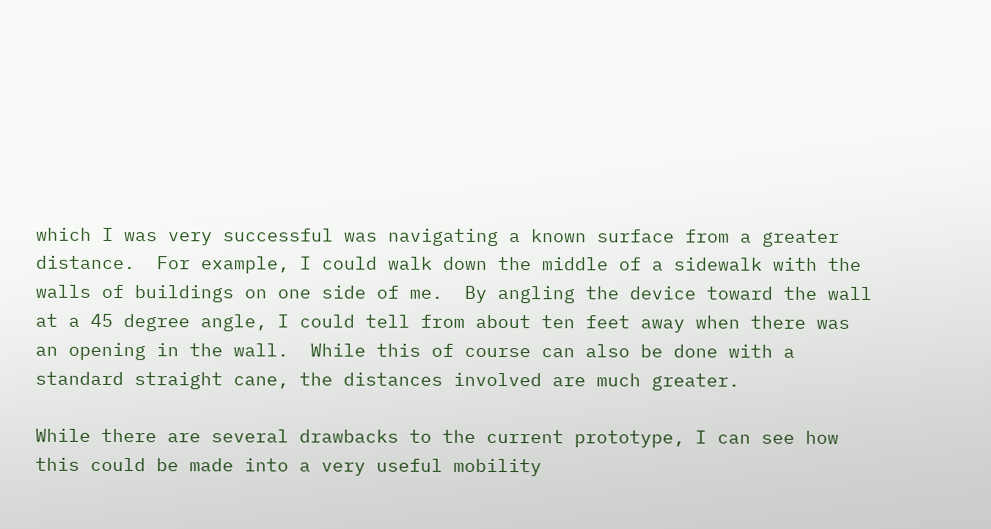which I was very successful was navigating a known surface from a greater distance.  For example, I could walk down the middle of a sidewalk with the walls of buildings on one side of me.  By angling the device toward the wall at a 45 degree angle, I could tell from about ten feet away when there was an opening in the wall.  While this of course can also be done with a standard straight cane, the distances involved are much greater.

While there are several drawbacks to the current prototype, I can see how this could be made into a very useful mobility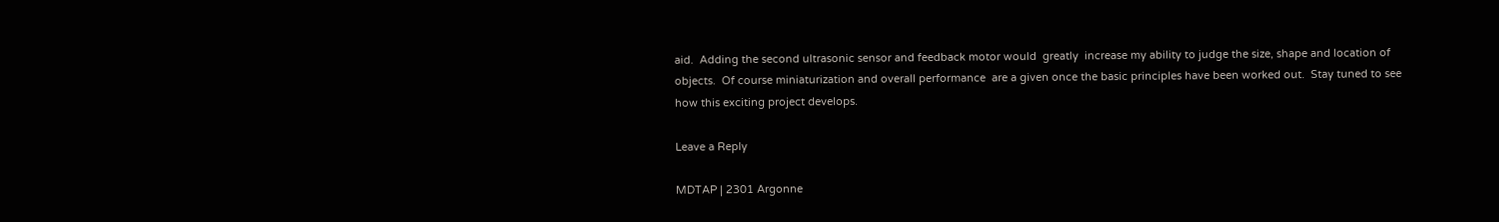aid.  Adding the second ultrasonic sensor and feedback motor would  greatly  increase my ability to judge the size, shape and location of objects.  Of course miniaturization and overall performance  are a given once the basic principles have been worked out.  Stay tuned to see how this exciting project develops.

Leave a Reply

MDTAP | 2301 Argonne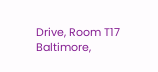Drive, Room T17 Baltimore,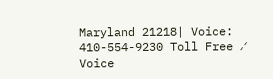Maryland 21218| Voice: 410-554-9230 Toll Free ⁄ Voice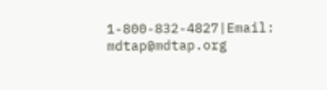1-800-832-4827|Email: mdtap@mdtap.org